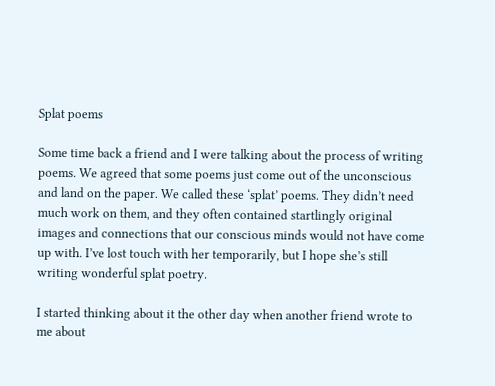Splat poems

Some time back a friend and I were talking about the process of writing poems. We agreed that some poems just come out of the unconscious and land on the paper. We called these ‘splat’ poems. They didn’t need much work on them, and they often contained startlingly original images and connections that our conscious minds would not have come up with. I’ve lost touch with her temporarily, but I hope she’s still writing wonderful splat poetry.

I started thinking about it the other day when another friend wrote to me about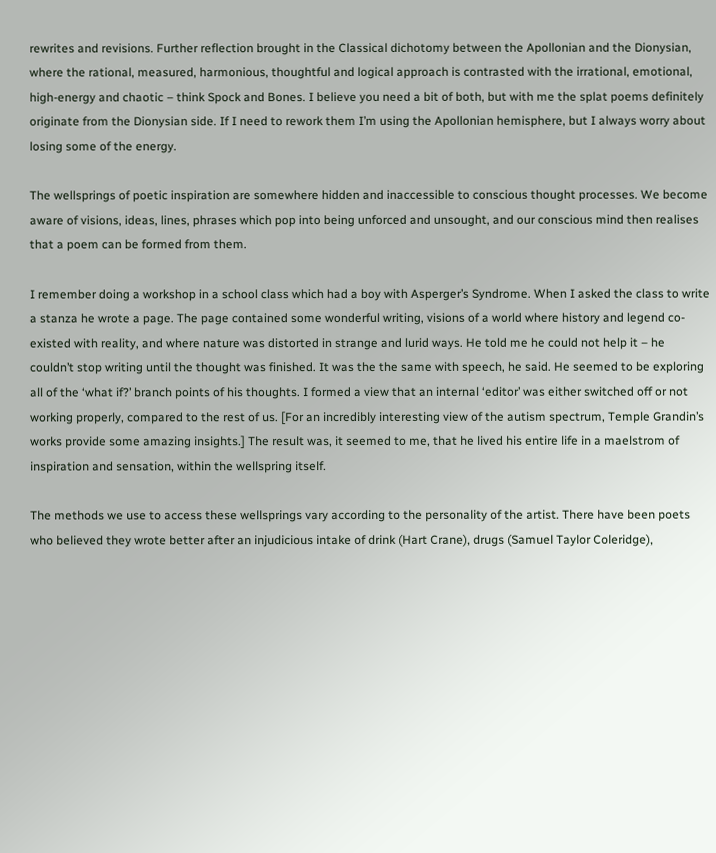rewrites and revisions. Further reflection brought in the Classical dichotomy between the Apollonian and the Dionysian, where the rational, measured, harmonious, thoughtful and logical approach is contrasted with the irrational, emotional, high-energy and chaotic – think Spock and Bones. I believe you need a bit of both, but with me the splat poems definitely originate from the Dionysian side. If I need to rework them I’m using the Apollonian hemisphere, but I always worry about losing some of the energy.

The wellsprings of poetic inspiration are somewhere hidden and inaccessible to conscious thought processes. We become aware of visions, ideas, lines, phrases which pop into being unforced and unsought, and our conscious mind then realises that a poem can be formed from them.

I remember doing a workshop in a school class which had a boy with Asperger’s Syndrome. When I asked the class to write a stanza he wrote a page. The page contained some wonderful writing, visions of a world where history and legend co-existed with reality, and where nature was distorted in strange and lurid ways. He told me he could not help it – he couldn’t stop writing until the thought was finished. It was the the same with speech, he said. He seemed to be exploring all of the ‘what if?’ branch points of his thoughts. I formed a view that an internal ‘editor’ was either switched off or not working properly, compared to the rest of us. [For an incredibly interesting view of the autism spectrum, Temple Grandin’s works provide some amazing insights.] The result was, it seemed to me, that he lived his entire life in a maelstrom of inspiration and sensation, within the wellspring itself.

The methods we use to access these wellsprings vary according to the personality of the artist. There have been poets who believed they wrote better after an injudicious intake of drink (Hart Crane), drugs (Samuel Taylor Coleridge),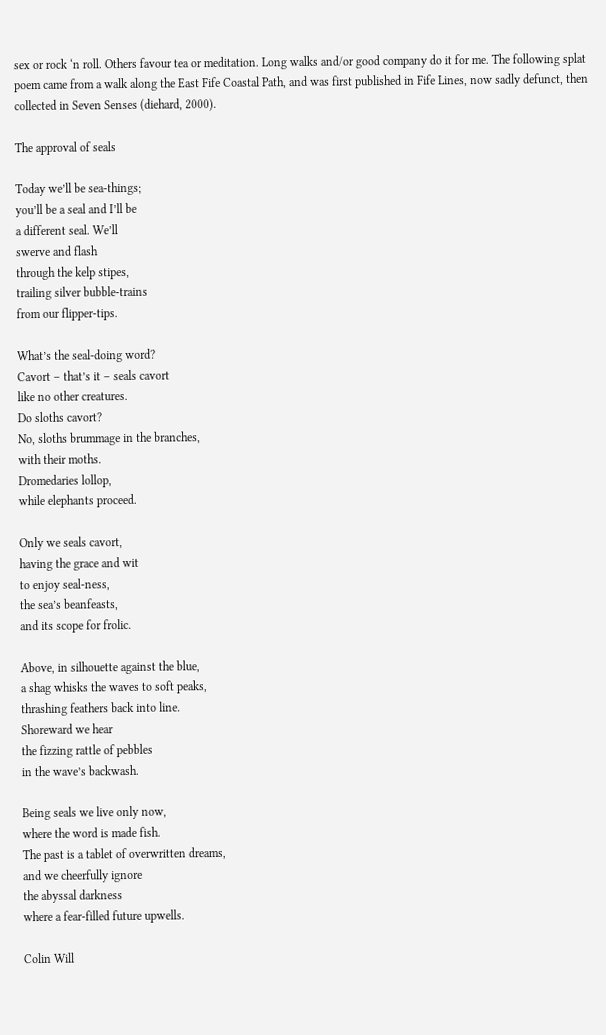sex or rock ‘n roll. Others favour tea or meditation. Long walks and/or good company do it for me. The following splat poem came from a walk along the East Fife Coastal Path, and was first published in Fife Lines, now sadly defunct, then collected in Seven Senses (diehard, 2000).

The approval of seals

Today we’ll be sea-things;
you’ll be a seal and I’ll be
a different seal. We’ll
swerve and flash
through the kelp stipes,
trailing silver bubble-trains
from our flipper-tips.

What’s the seal-doing word?
Cavort – that’s it – seals cavort
like no other creatures.
Do sloths cavort?
No, sloths brummage in the branches,
with their moths.
Dromedaries lollop,
while elephants proceed.

Only we seals cavort,
having the grace and wit
to enjoy seal-ness,
the sea’s beanfeasts,
and its scope for frolic.

Above, in silhouette against the blue,
a shag whisks the waves to soft peaks,
thrashing feathers back into line.
Shoreward we hear
the fizzing rattle of pebbles
in the wave’s backwash.

Being seals we live only now,
where the word is made fish.
The past is a tablet of overwritten dreams,
and we cheerfully ignore
the abyssal darkness
where a fear-filled future upwells.

Colin Will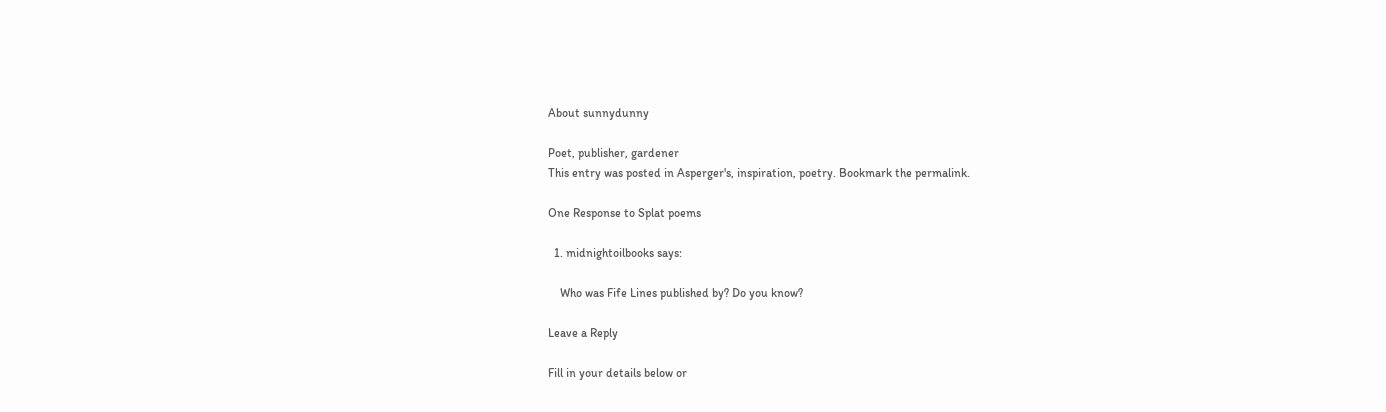About sunnydunny

Poet, publisher, gardener
This entry was posted in Asperger's, inspiration, poetry. Bookmark the permalink.

One Response to Splat poems

  1. midnightoilbooks says:

    Who was Fife Lines published by? Do you know?

Leave a Reply

Fill in your details below or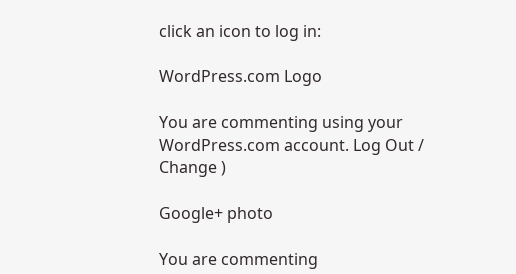click an icon to log in:

WordPress.com Logo

You are commenting using your WordPress.com account. Log Out /  Change )

Google+ photo

You are commenting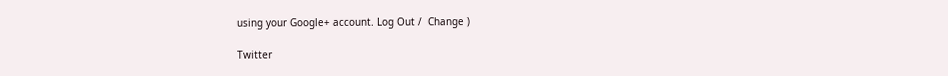using your Google+ account. Log Out /  Change )

Twitter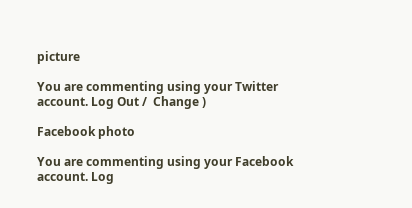picture

You are commenting using your Twitter account. Log Out /  Change )

Facebook photo

You are commenting using your Facebook account. Log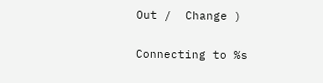Out /  Change )


Connecting to %s